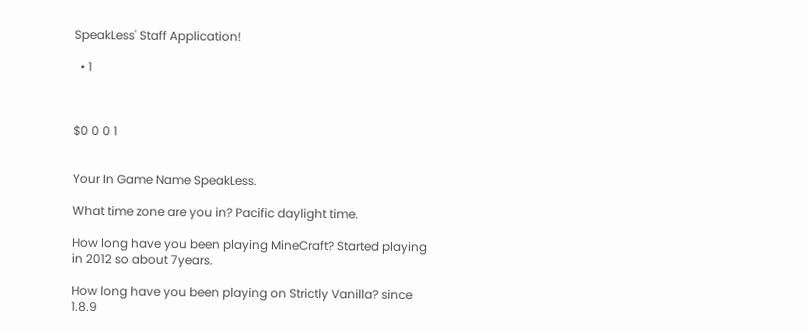SpeakLess' Staff Application!

  • 1



$0 0 0 1


Your In Game Name SpeakLess.

What time zone are you in? Pacific daylight time.

How long have you been playing MineCraft? Started playing in 2012 so about 7years.

How long have you been playing on Strictly Vanilla? since 1.8.9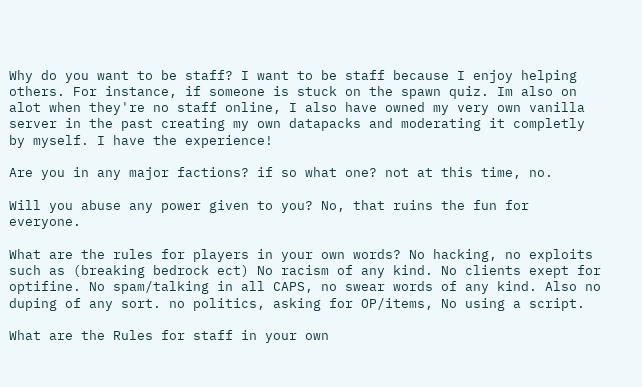Why do you want to be staff? I want to be staff because I enjoy helping others. For instance, if someone is stuck on the spawn quiz. Im also on alot when they're no staff online, I also have owned my very own vanilla server in the past creating my own datapacks and moderating it completly by myself. I have the experience!

Are you in any major factions? if so what one? not at this time, no.

Will you abuse any power given to you? No, that ruins the fun for everyone.

What are the rules for players in your own words? No hacking, no exploits such as (breaking bedrock ect) No racism of any kind. No clients exept for optifine. No spam/talking in all CAPS, no swear words of any kind. Also no duping of any sort. no politics, asking for OP/items, No using a script.

What are the Rules for staff in your own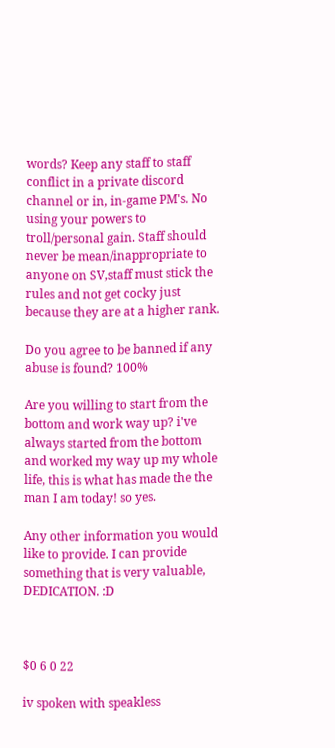words? Keep any staff to staff conflict in a private discord channel or in, in-game PM's. No using your powers to troll/personal gain. Staff should never be mean/inappropriate to anyone on SV,staff must stick the rules and not get cocky just because they are at a higher rank.

Do you agree to be banned if any abuse is found? 100%

Are you willing to start from the bottom and work way up? i've always started from the bottom and worked my way up my whole life, this is what has made the the man I am today! so yes.

Any other information you would like to provide. I can provide something that is very valuable, DEDICATION. :D



$0 6 0 22

iv spoken with speakless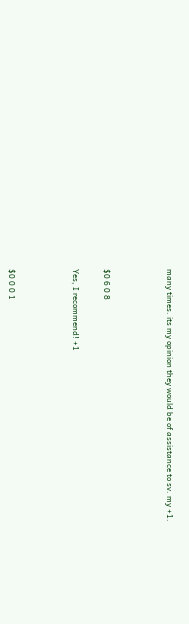many times. its my opinion they would be of assistance to sv. my +1.



$0 6 0 8

Yes, I recommend! +1



$0 0 0 1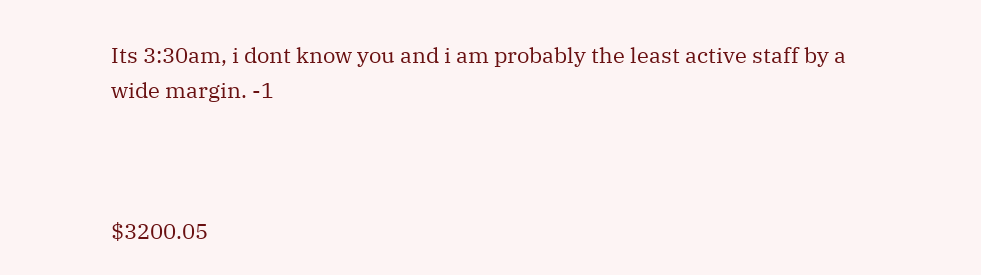Its 3:30am, i dont know you and i am probably the least active staff by a wide margin. -1



$3200.05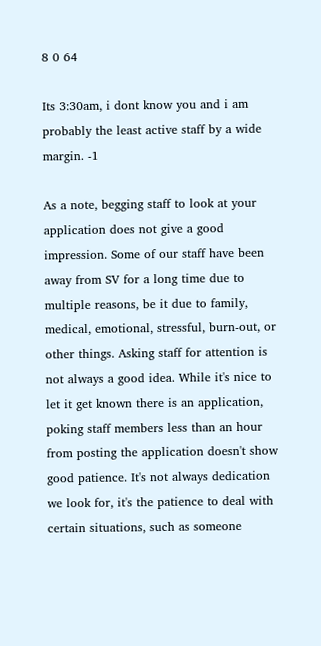8 0 64

Its 3:30am, i dont know you and i am probably the least active staff by a wide margin. -1

As a note, begging staff to look at your application does not give a good impression. Some of our staff have been away from SV for a long time due to multiple reasons, be it due to family, medical, emotional, stressful, burn-out, or other things. Asking staff for attention is not always a good idea. While it's nice to let it get known there is an application, poking staff members less than an hour from posting the application doesn't show good patience. It's not always dedication we look for, it's the patience to deal with certain situations, such as someone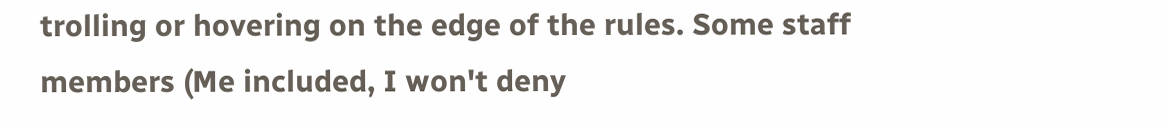trolling or hovering on the edge of the rules. Some staff members (Me included, I won't deny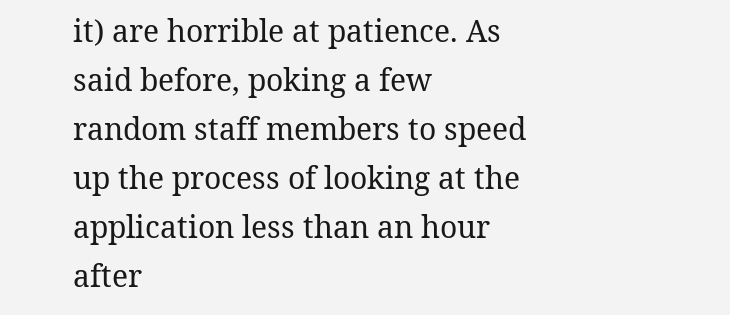it) are horrible at patience. As said before, poking a few random staff members to speed up the process of looking at the application less than an hour after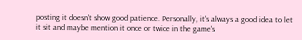posting it doesn't show good patience. Personally, it's always a good idea to let it sit and maybe mention it once or twice in the game's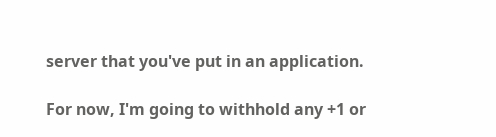server that you've put in an application.

For now, I'm going to withhold any +1 or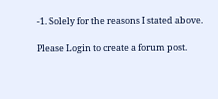-1. Solely for the reasons I stated above.

Please Login to create a forum post.